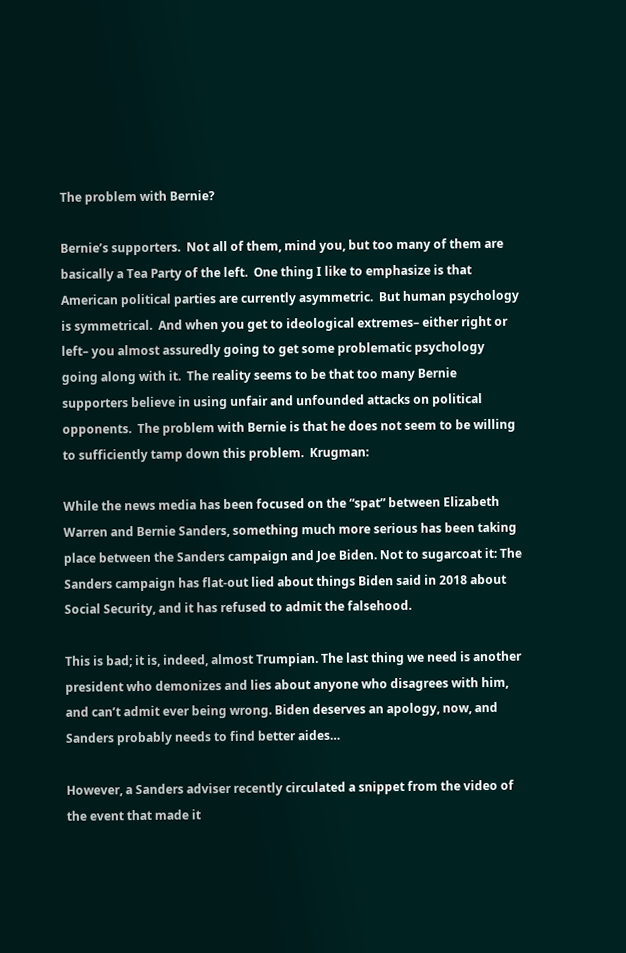The problem with Bernie?

Bernie’s supporters.  Not all of them, mind you, but too many of them are basically a Tea Party of the left.  One thing I like to emphasize is that American political parties are currently asymmetric.  But human psychology is symmetrical.  And when you get to ideological extremes– either right or left– you almost assuredly going to get some problematic psychology going along with it.  The reality seems to be that too many Bernie supporters believe in using unfair and unfounded attacks on political opponents.  The problem with Bernie is that he does not seem to be willing to sufficiently tamp down this problem.  Krugman:

While the news media has been focused on the “spat” between Elizabeth Warren and Bernie Sanders, something much more serious has been taking place between the Sanders campaign and Joe Biden. Not to sugarcoat it: The Sanders campaign has flat-out lied about things Biden said in 2018 about Social Security, and it has refused to admit the falsehood.

This is bad; it is, indeed, almost Trumpian. The last thing we need is another president who demonizes and lies about anyone who disagrees with him, and can’t admit ever being wrong. Biden deserves an apology, now, and Sanders probably needs to find better aides…

However, a Sanders adviser recently circulated a snippet from the video of the event that made it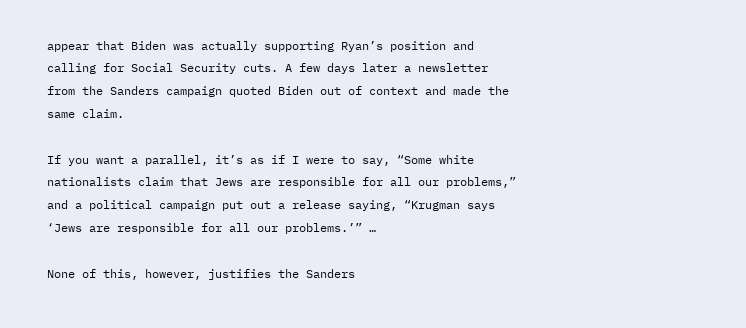appear that Biden was actually supporting Ryan’s position and calling for Social Security cuts. A few days later a newsletter from the Sanders campaign quoted Biden out of context and made the same claim.

If you want a parallel, it’s as if I were to say, “Some white nationalists claim that Jews are responsible for all our problems,” and a political campaign put out a release saying, “Krugman says ‘Jews are responsible for all our problems.’” …

None of this, however, justifies the Sanders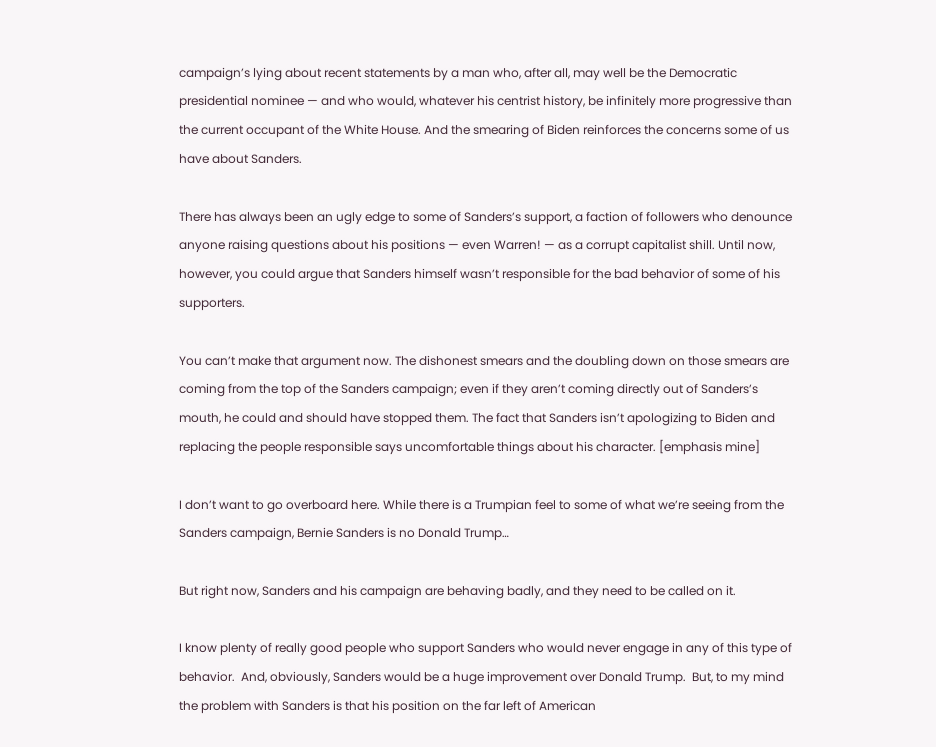campaign’s lying about recent statements by a man who, after all, may well be the Democratic presidential nominee — and who would, whatever his centrist history, be infinitely more progressive than the current occupant of the White House. And the smearing of Biden reinforces the concerns some of us have about Sanders.

There has always been an ugly edge to some of Sanders’s support, a faction of followers who denounce anyone raising questions about his positions — even Warren! — as a corrupt capitalist shill. Until now, however, you could argue that Sanders himself wasn’t responsible for the bad behavior of some of his supporters.

You can’t make that argument now. The dishonest smears and the doubling down on those smears are coming from the top of the Sanders campaign; even if they aren’t coming directly out of Sanders’s mouth, he could and should have stopped them. The fact that Sanders isn’t apologizing to Biden and replacing the people responsible says uncomfortable things about his character. [emphasis mine]

I don’t want to go overboard here. While there is a Trumpian feel to some of what we’re seeing from the Sanders campaign, Bernie Sanders is no Donald Trump…

But right now, Sanders and his campaign are behaving badly, and they need to be called on it.

I know plenty of really good people who support Sanders who would never engage in any of this type of behavior.  And, obviously, Sanders would be a huge improvement over Donald Trump.  But, to my mind the problem with Sanders is that his position on the far left of American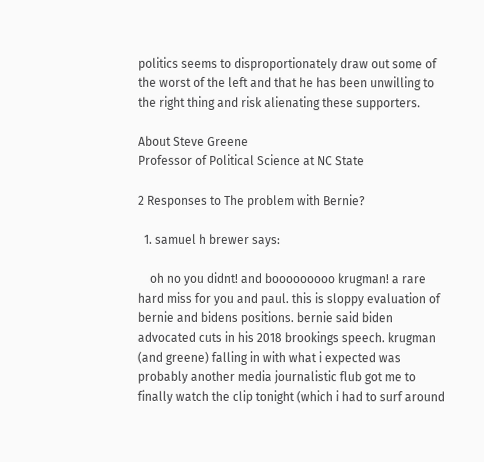politics seems to disproportionately draw out some of the worst of the left and that he has been unwilling to the right thing and risk alienating these supporters.

About Steve Greene
Professor of Political Science at NC State

2 Responses to The problem with Bernie?

  1. samuel h brewer says:

    oh no you didnt! and booooooooo krugman! a rare hard miss for you and paul. this is sloppy evaluation of bernie and bidens positions. bernie said biden advocated cuts in his 2018 brookings speech. krugman (and greene) falling in with what i expected was probably another media journalistic flub got me to finally watch the clip tonight (which i had to surf around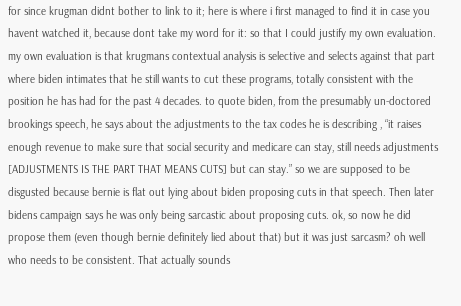for since krugman didnt bother to link to it; here is where i first managed to find it in case you havent watched it, because dont take my word for it: so that I could justify my own evaluation. my own evaluation is that krugmans contextual analysis is selective and selects against that part where biden intimates that he still wants to cut these programs, totally consistent with the position he has had for the past 4 decades. to quote biden, from the presumably un-doctored brookings speech, he says about the adjustments to the tax codes he is describing , “it raises enough revenue to make sure that social security and medicare can stay, still needs adjustments [ADJUSTMENTS IS THE PART THAT MEANS CUTS] but can stay.” so we are supposed to be disgusted because bernie is flat out lying about biden proposing cuts in that speech. Then later bidens campaign says he was only being sarcastic about proposing cuts. ok, so now he did propose them (even though bernie definitely lied about that) but it was just sarcasm? oh well who needs to be consistent. That actually sounds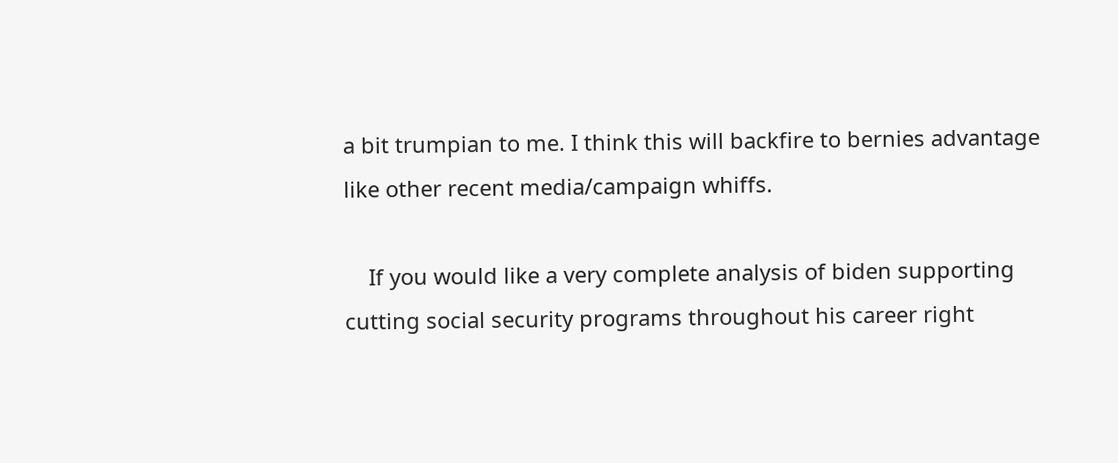a bit trumpian to me. I think this will backfire to bernies advantage like other recent media/campaign whiffs.

    If you would like a very complete analysis of biden supporting cutting social security programs throughout his career right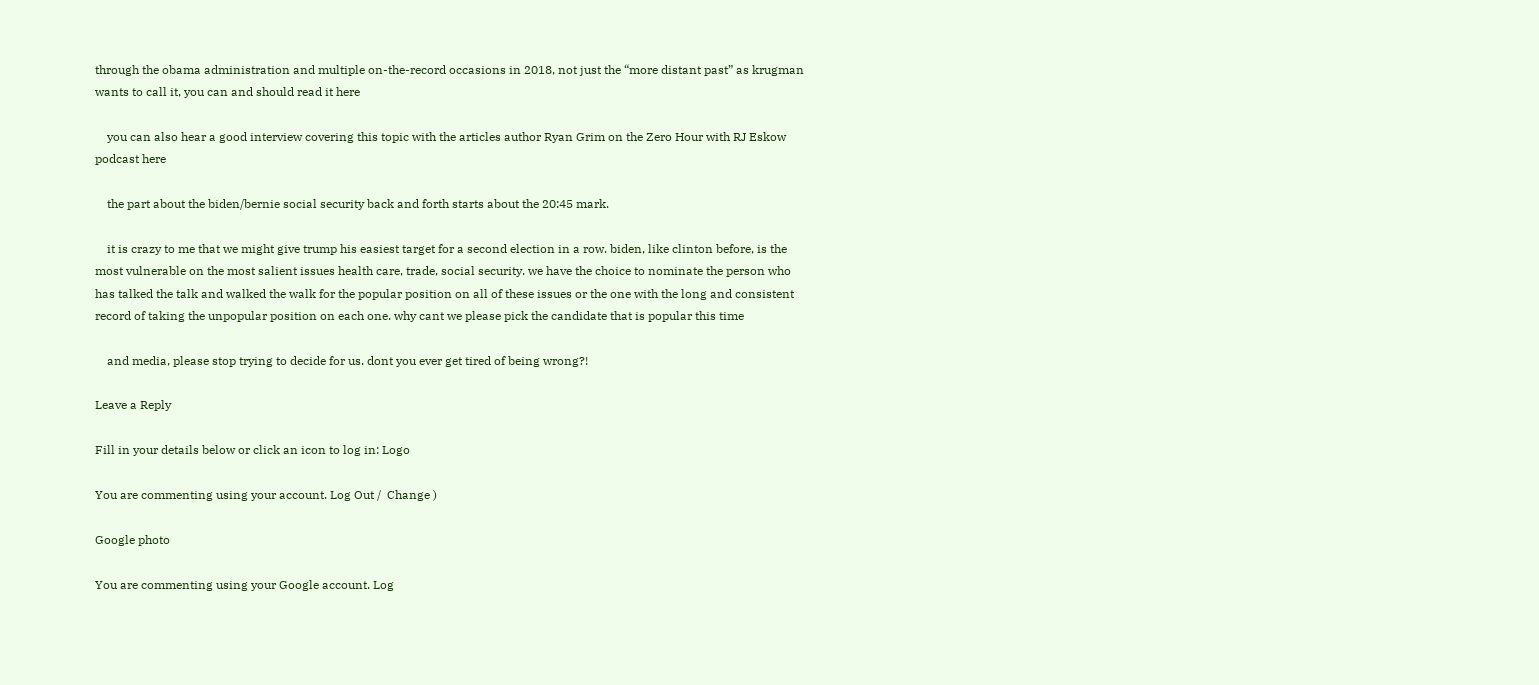through the obama administration and multiple on-the-record occasions in 2018, not just the “more distant past” as krugman wants to call it, you can and should read it here

    you can also hear a good interview covering this topic with the articles author Ryan Grim on the Zero Hour with RJ Eskow podcast here

    the part about the biden/bernie social security back and forth starts about the 20:45 mark.

    it is crazy to me that we might give trump his easiest target for a second election in a row. biden, like clinton before, is the most vulnerable on the most salient issues health care, trade, social security. we have the choice to nominate the person who has talked the talk and walked the walk for the popular position on all of these issues or the one with the long and consistent record of taking the unpopular position on each one. why cant we please pick the candidate that is popular this time

    and media, please stop trying to decide for us. dont you ever get tired of being wrong?!

Leave a Reply

Fill in your details below or click an icon to log in: Logo

You are commenting using your account. Log Out /  Change )

Google photo

You are commenting using your Google account. Log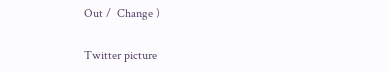Out /  Change )

Twitter picture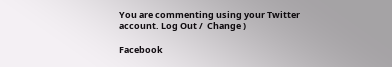You are commenting using your Twitter account. Log Out /  Change )

Facebook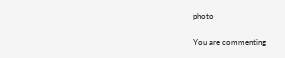photo

You are commenting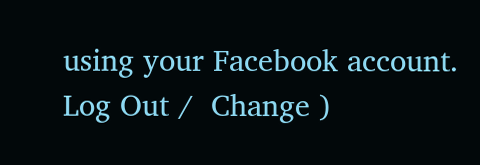using your Facebook account. Log Out /  Change )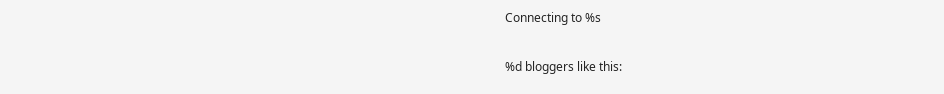Connecting to %s

%d bloggers like this: